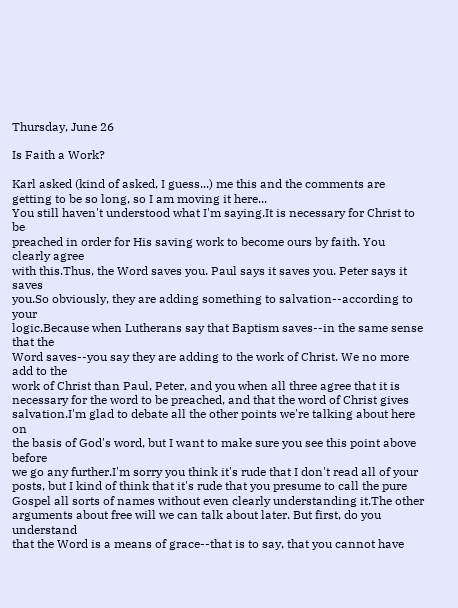Thursday, June 26

Is Faith a Work?

Karl asked (kind of asked, I guess...) me this and the comments are getting to be so long, so I am moving it here...
You still haven't understood what I'm saying.It is necessary for Christ to be
preached in order for His saving work to become ours by faith. You clearly agree
with this.Thus, the Word saves you. Paul says it saves you. Peter says it saves
you.So obviously, they are adding something to salvation--according to your
logic.Because when Lutherans say that Baptism saves--in the same sense that the
Word saves--you say they are adding to the work of Christ. We no more add to the
work of Christ than Paul, Peter, and you when all three agree that it is
necessary for the word to be preached, and that the word of Christ gives
salvation.I'm glad to debate all the other points we're talking about here on
the basis of God's word, but I want to make sure you see this point above before
we go any further.I'm sorry you think it's rude that I don't read all of your
posts, but I kind of think that it's rude that you presume to call the pure
Gospel all sorts of names without even clearly understanding it.The other
arguments about free will we can talk about later. But first, do you understand
that the Word is a means of grace--that is to say, that you cannot have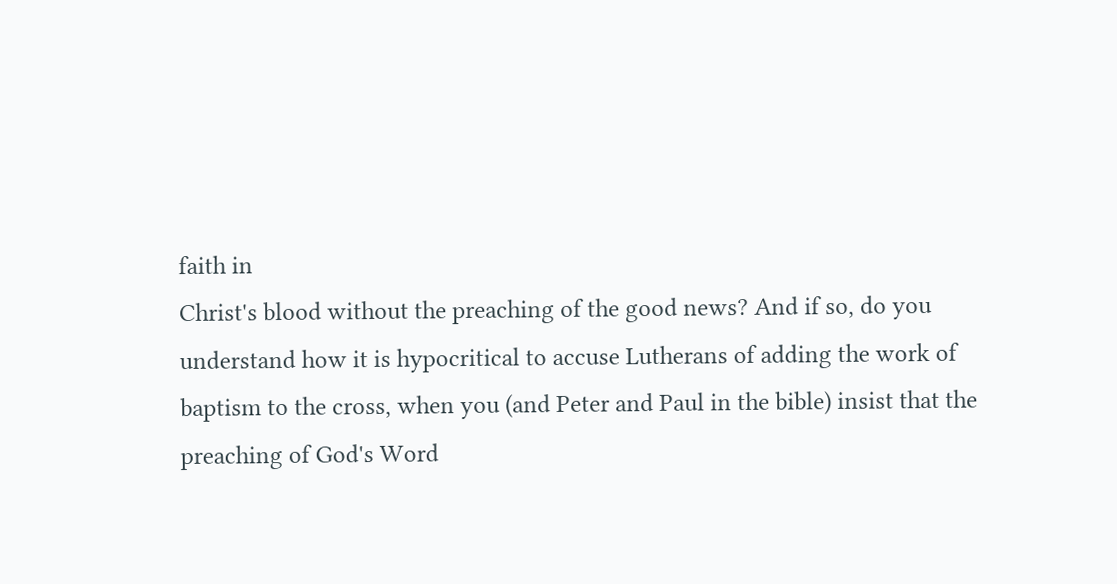faith in
Christ's blood without the preaching of the good news? And if so, do you
understand how it is hypocritical to accuse Lutherans of adding the work of
baptism to the cross, when you (and Peter and Paul in the bible) insist that the
preaching of God's Word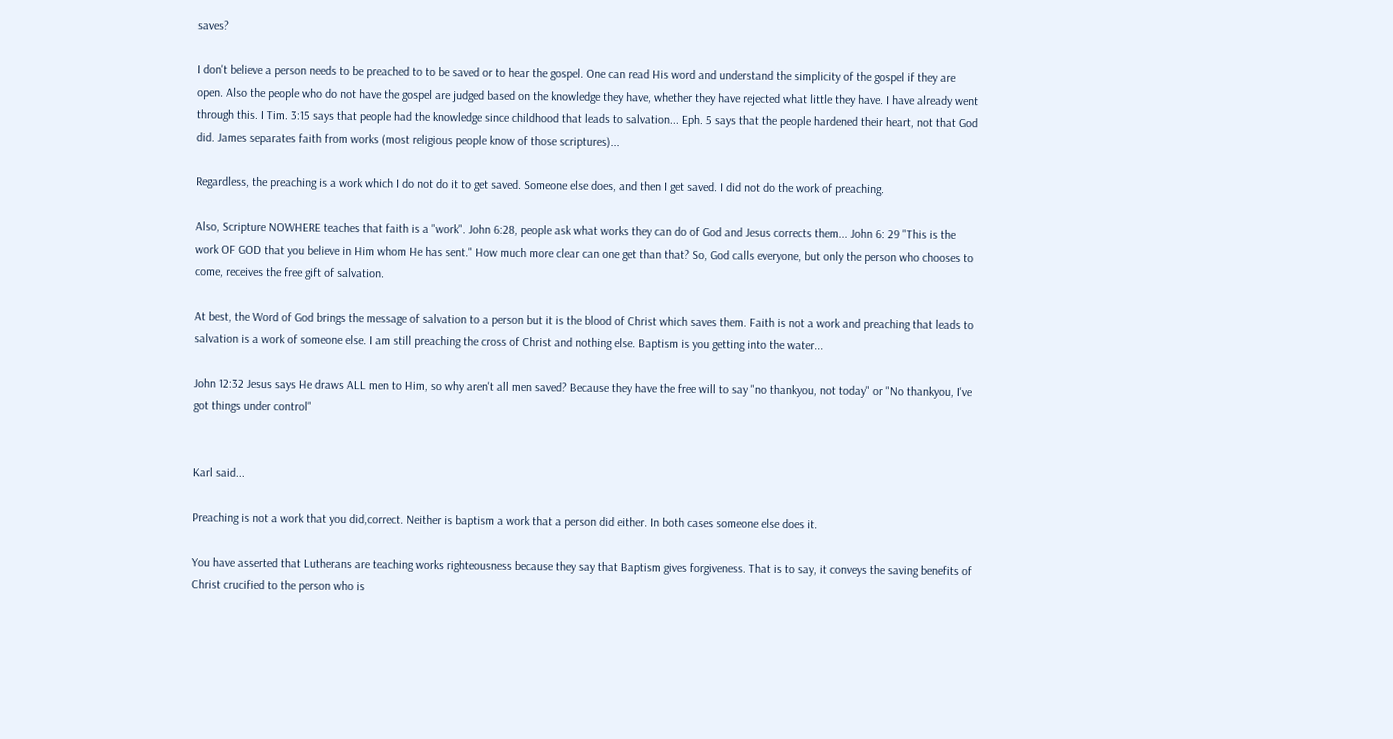saves?

I don't believe a person needs to be preached to to be saved or to hear the gospel. One can read His word and understand the simplicity of the gospel if they are open. Also the people who do not have the gospel are judged based on the knowledge they have, whether they have rejected what little they have. I have already went through this. I Tim. 3:15 says that people had the knowledge since childhood that leads to salvation... Eph. 5 says that the people hardened their heart, not that God did. James separates faith from works (most religious people know of those scriptures)...

Regardless, the preaching is a work which I do not do it to get saved. Someone else does, and then I get saved. I did not do the work of preaching.

Also, Scripture NOWHERE teaches that faith is a "work". John 6:28, people ask what works they can do of God and Jesus corrects them... John 6: 29 "This is the work OF GOD that you believe in Him whom He has sent." How much more clear can one get than that? So, God calls everyone, but only the person who chooses to come, receives the free gift of salvation.

At best, the Word of God brings the message of salvation to a person but it is the blood of Christ which saves them. Faith is not a work and preaching that leads to salvation is a work of someone else. I am still preaching the cross of Christ and nothing else. Baptism is you getting into the water...

John 12:32 Jesus says He draws ALL men to Him, so why aren't all men saved? Because they have the free will to say "no thankyou, not today" or "No thankyou, I've got things under control"


Karl said...

Preaching is not a work that you did,correct. Neither is baptism a work that a person did either. In both cases someone else does it.

You have asserted that Lutherans are teaching works righteousness because they say that Baptism gives forgiveness. That is to say, it conveys the saving benefits of Christ crucified to the person who is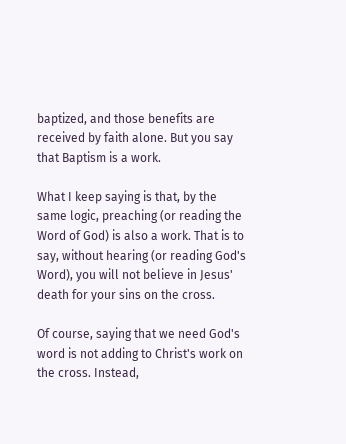baptized, and those benefits are received by faith alone. But you say that Baptism is a work.

What I keep saying is that, by the same logic, preaching (or reading the Word of God) is also a work. That is to say, without hearing (or reading God's Word), you will not believe in Jesus' death for your sins on the cross.

Of course, saying that we need God's word is not adding to Christ's work on the cross. Instead,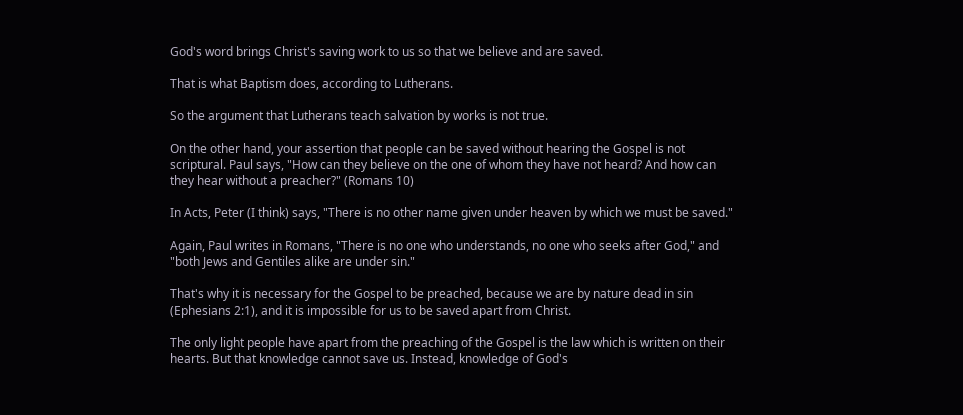God's word brings Christ's saving work to us so that we believe and are saved.

That is what Baptism does, according to Lutherans.

So the argument that Lutherans teach salvation by works is not true.

On the other hand, your assertion that people can be saved without hearing the Gospel is not scriptural. Paul says, "How can they believe on the one of whom they have not heard? And how can they hear without a preacher?" (Romans 10)

In Acts, Peter (I think) says, "There is no other name given under heaven by which we must be saved."

Again, Paul writes in Romans, "There is no one who understands, no one who seeks after God," and "both Jews and Gentiles alike are under sin."

That's why it is necessary for the Gospel to be preached, because we are by nature dead in sin (Ephesians 2:1), and it is impossible for us to be saved apart from Christ.

The only light people have apart from the preaching of the Gospel is the law which is written on their hearts. But that knowledge cannot save us. Instead, knowledge of God's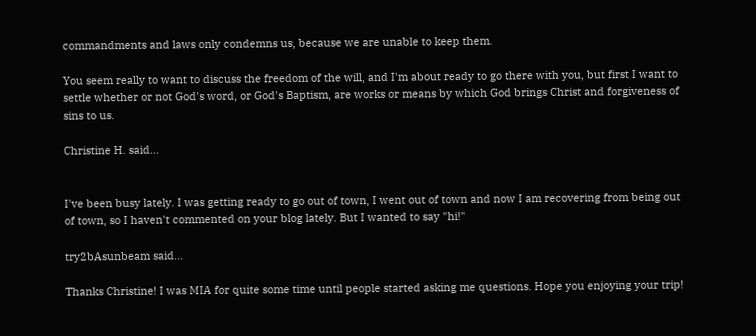commandments and laws only condemns us, because we are unable to keep them.

You seem really to want to discuss the freedom of the will, and I'm about ready to go there with you, but first I want to settle whether or not God's word, or God's Baptism, are works or means by which God brings Christ and forgiveness of sins to us.

Christine H. said...


I've been busy lately. I was getting ready to go out of town, I went out of town and now I am recovering from being out of town, so I haven't commented on your blog lately. But I wanted to say "hi!"

try2bAsunbeam said...

Thanks Christine! I was MIA for quite some time until people started asking me questions. Hope you enjoying your trip!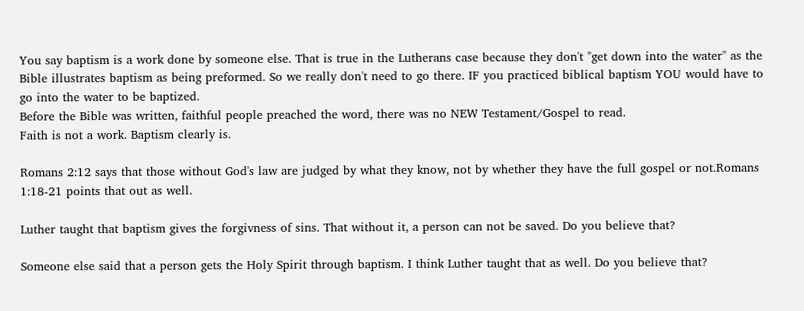You say baptism is a work done by someone else. That is true in the Lutherans case because they don't "get down into the water" as the Bible illustrates baptism as being preformed. So we really don't need to go there. IF you practiced biblical baptism YOU would have to go into the water to be baptized.
Before the Bible was written, faithful people preached the word, there was no NEW Testament/Gospel to read.
Faith is not a work. Baptism clearly is.

Romans 2:12 says that those without God's law are judged by what they know, not by whether they have the full gospel or not.Romans 1:18-21 points that out as well.

Luther taught that baptism gives the forgivness of sins. That without it, a person can not be saved. Do you believe that?

Someone else said that a person gets the Holy Spirit through baptism. I think Luther taught that as well. Do you believe that?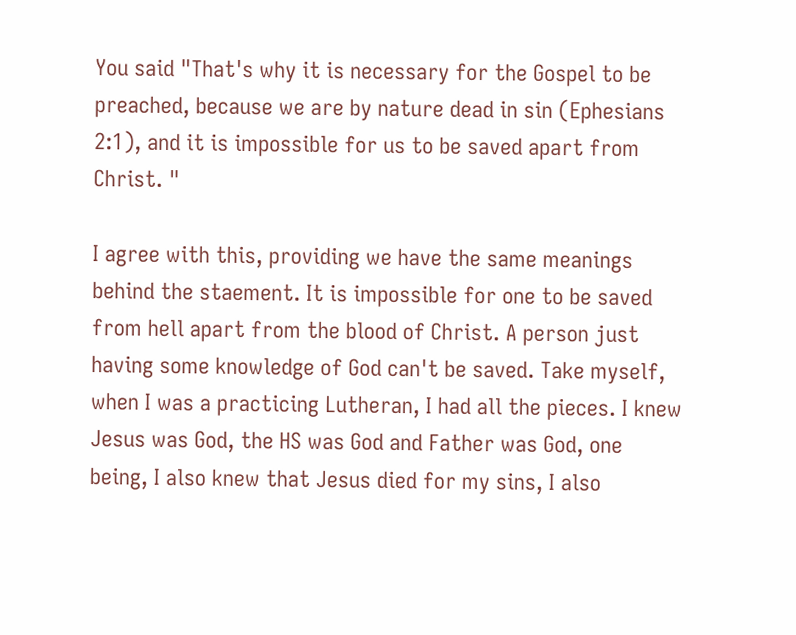You said "That's why it is necessary for the Gospel to be preached, because we are by nature dead in sin (Ephesians 2:1), and it is impossible for us to be saved apart from Christ. "

I agree with this, providing we have the same meanings behind the staement. It is impossible for one to be saved from hell apart from the blood of Christ. A person just having some knowledge of God can't be saved. Take myself, when I was a practicing Lutheran, I had all the pieces. I knew Jesus was God, the HS was God and Father was God, one being, I also knew that Jesus died for my sins, I also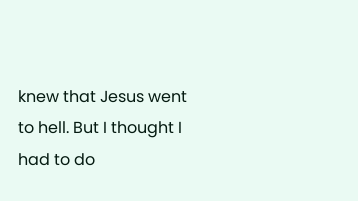knew that Jesus went to hell. But I thought I had to do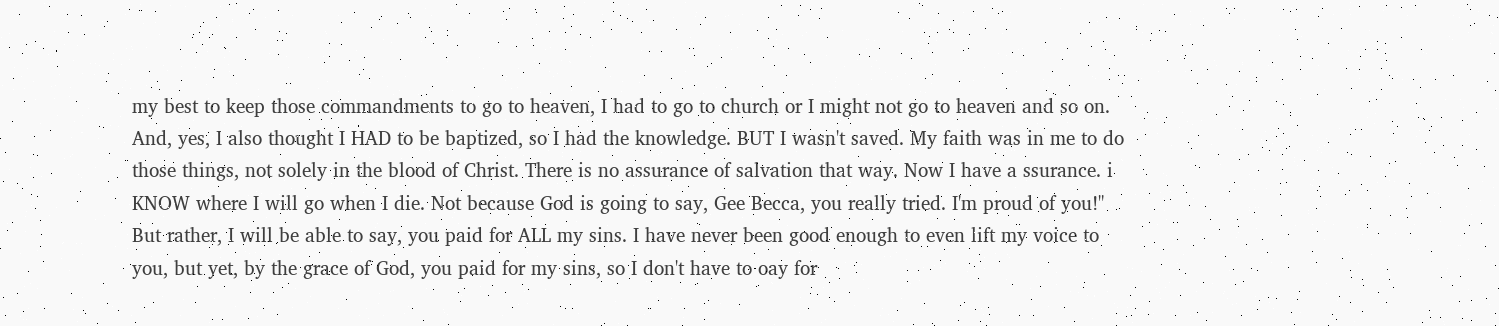my best to keep those commandments to go to heaven, I had to go to church or I might not go to heaven and so on. And, yes, I also thought I HAD to be baptized, so I had the knowledge. BUT I wasn't saved. My faith was in me to do those things, not solely in the blood of Christ. There is no assurance of salvation that way. Now I have a ssurance. i KNOW where I will go when I die. Not because God is going to say, Gee Becca, you really tried. I'm proud of you!" But rather, I will be able to say, you paid for ALL my sins. I have never been good enough to even lift my voice to you, but yet, by the grace of God, you paid for my sins, so I don't have to oay for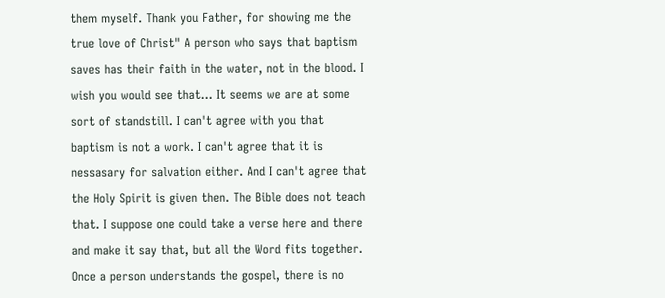them myself. Thank you Father, for showing me the true love of Christ" A person who says that baptism saves has their faith in the water, not in the blood. I wish you would see that... It seems we are at some sort of standstill. I can't agree with you that baptism is not a work. I can't agree that it is nessasary for salvation either. And I can't agree that the Holy Spirit is given then. The Bible does not teach that. I suppose one could take a verse here and there and make it say that, but all the Word fits together.
Once a person understands the gospel, there is no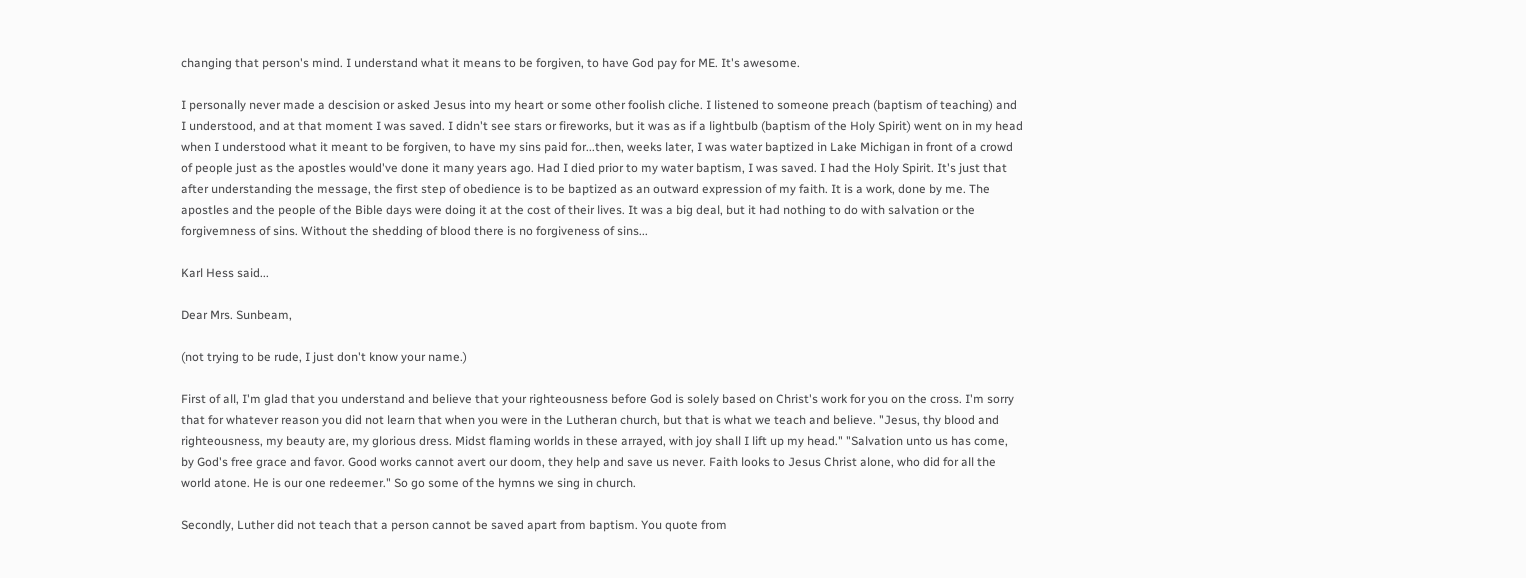changing that person's mind. I understand what it means to be forgiven, to have God pay for ME. It's awesome.

I personally never made a descision or asked Jesus into my heart or some other foolish cliche. I listened to someone preach (baptism of teaching) and I understood, and at that moment I was saved. I didn't see stars or fireworks, but it was as if a lightbulb (baptism of the Holy Spirit) went on in my head when I understood what it meant to be forgiven, to have my sins paid for...then, weeks later, I was water baptized in Lake Michigan in front of a crowd of people just as the apostles would've done it many years ago. Had I died prior to my water baptism, I was saved. I had the Holy Spirit. It's just that after understanding the message, the first step of obedience is to be baptized as an outward expression of my faith. It is a work, done by me. The apostles and the people of the Bible days were doing it at the cost of their lives. It was a big deal, but it had nothing to do with salvation or the forgivemness of sins. Without the shedding of blood there is no forgiveness of sins...

Karl Hess said...

Dear Mrs. Sunbeam,

(not trying to be rude, I just don't know your name.)

First of all, I'm glad that you understand and believe that your righteousness before God is solely based on Christ's work for you on the cross. I'm sorry that for whatever reason you did not learn that when you were in the Lutheran church, but that is what we teach and believe. "Jesus, thy blood and righteousness, my beauty are, my glorious dress. Midst flaming worlds in these arrayed, with joy shall I lift up my head." "Salvation unto us has come, by God's free grace and favor. Good works cannot avert our doom, they help and save us never. Faith looks to Jesus Christ alone, who did for all the world atone. He is our one redeemer." So go some of the hymns we sing in church.

Secondly, Luther did not teach that a person cannot be saved apart from baptism. You quote from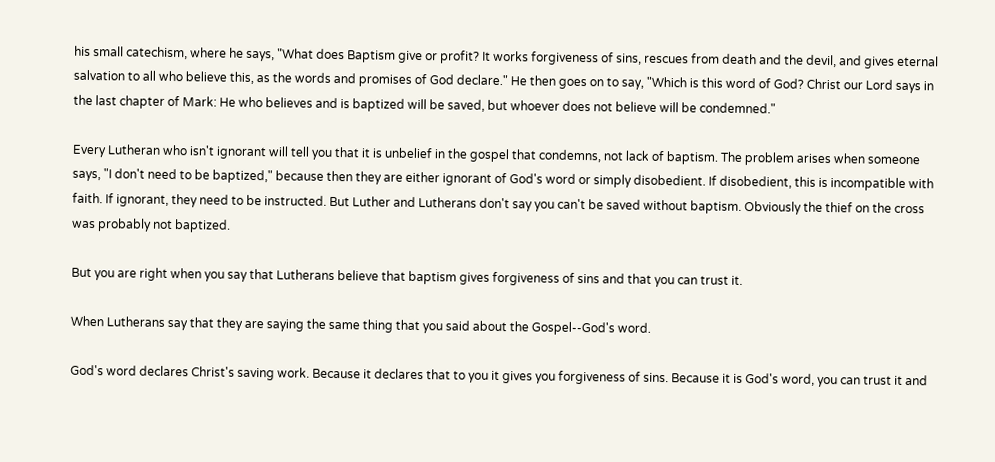his small catechism, where he says, "What does Baptism give or profit? It works forgiveness of sins, rescues from death and the devil, and gives eternal salvation to all who believe this, as the words and promises of God declare." He then goes on to say, "Which is this word of God? Christ our Lord says in the last chapter of Mark: He who believes and is baptized will be saved, but whoever does not believe will be condemned."

Every Lutheran who isn't ignorant will tell you that it is unbelief in the gospel that condemns, not lack of baptism. The problem arises when someone says, "I don't need to be baptized," because then they are either ignorant of God's word or simply disobedient. If disobedient, this is incompatible with faith. If ignorant, they need to be instructed. But Luther and Lutherans don't say you can't be saved without baptism. Obviously the thief on the cross was probably not baptized.

But you are right when you say that Lutherans believe that baptism gives forgiveness of sins and that you can trust it.

When Lutherans say that they are saying the same thing that you said about the Gospel--God's word.

God's word declares Christ's saving work. Because it declares that to you it gives you forgiveness of sins. Because it is God's word, you can trust it and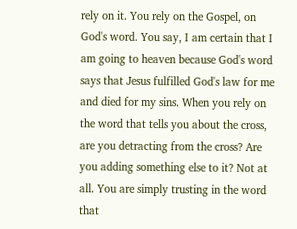rely on it. You rely on the Gospel, on God's word. You say, I am certain that I am going to heaven because God's word says that Jesus fulfilled God's law for me and died for my sins. When you rely on the word that tells you about the cross, are you detracting from the cross? Are you adding something else to it? Not at all. You are simply trusting in the word that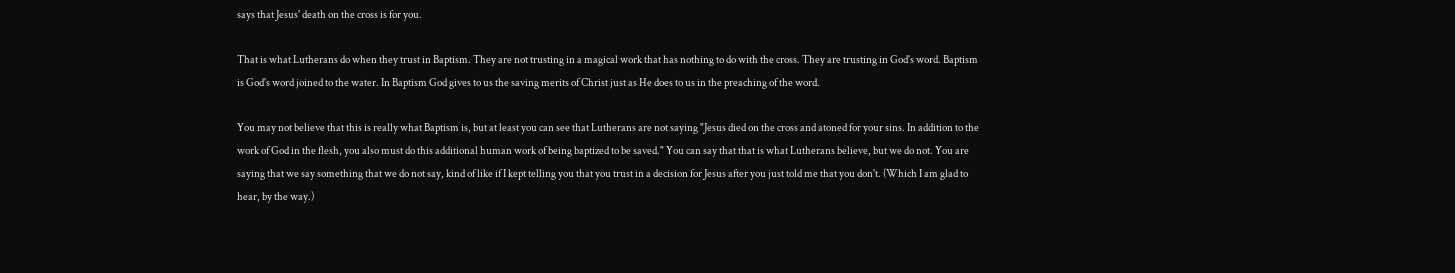says that Jesus' death on the cross is for you.

That is what Lutherans do when they trust in Baptism. They are not trusting in a magical work that has nothing to do with the cross. They are trusting in God's word. Baptism is God's word joined to the water. In Baptism God gives to us the saving merits of Christ just as He does to us in the preaching of the word.

You may not believe that this is really what Baptism is, but at least you can see that Lutherans are not saying "Jesus died on the cross and atoned for your sins. In addition to the work of God in the flesh, you also must do this additional human work of being baptized to be saved." You can say that that is what Lutherans believe, but we do not. You are saying that we say something that we do not say, kind of like if I kept telling you that you trust in a decision for Jesus after you just told me that you don't. (Which I am glad to hear, by the way.)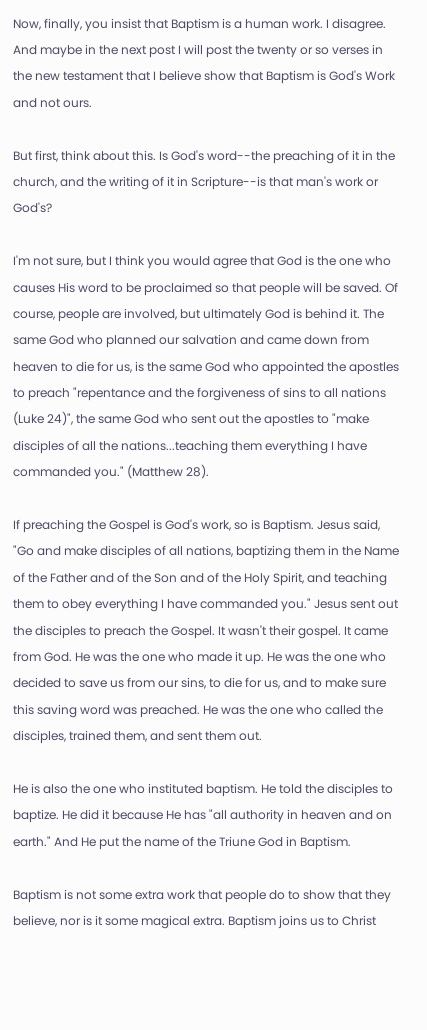Now, finally, you insist that Baptism is a human work. I disagree. And maybe in the next post I will post the twenty or so verses in the new testament that I believe show that Baptism is God's Work and not ours.

But first, think about this. Is God's word--the preaching of it in the church, and the writing of it in Scripture--is that man's work or God's?

I'm not sure, but I think you would agree that God is the one who causes His word to be proclaimed so that people will be saved. Of course, people are involved, but ultimately God is behind it. The same God who planned our salvation and came down from heaven to die for us, is the same God who appointed the apostles to preach "repentance and the forgiveness of sins to all nations (Luke 24)", the same God who sent out the apostles to "make disciples of all the nations...teaching them everything I have commanded you." (Matthew 28).

If preaching the Gospel is God's work, so is Baptism. Jesus said, "Go and make disciples of all nations, baptizing them in the Name of the Father and of the Son and of the Holy Spirit, and teaching them to obey everything I have commanded you." Jesus sent out the disciples to preach the Gospel. It wasn't their gospel. It came from God. He was the one who made it up. He was the one who decided to save us from our sins, to die for us, and to make sure this saving word was preached. He was the one who called the disciples, trained them, and sent them out.

He is also the one who instituted baptism. He told the disciples to baptize. He did it because He has "all authority in heaven and on earth." And He put the name of the Triune God in Baptism.

Baptism is not some extra work that people do to show that they believe, nor is it some magical extra. Baptism joins us to Christ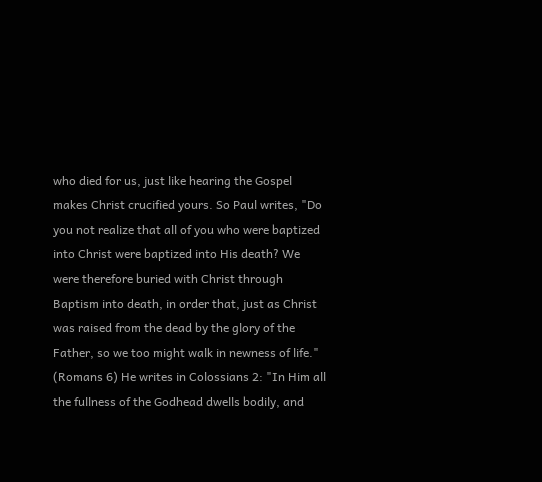who died for us, just like hearing the Gospel makes Christ crucified yours. So Paul writes, "Do you not realize that all of you who were baptized into Christ were baptized into His death? We were therefore buried with Christ through Baptism into death, in order that, just as Christ was raised from the dead by the glory of the Father, so we too might walk in newness of life." (Romans 6) He writes in Colossians 2: "In Him all the fullness of the Godhead dwells bodily, and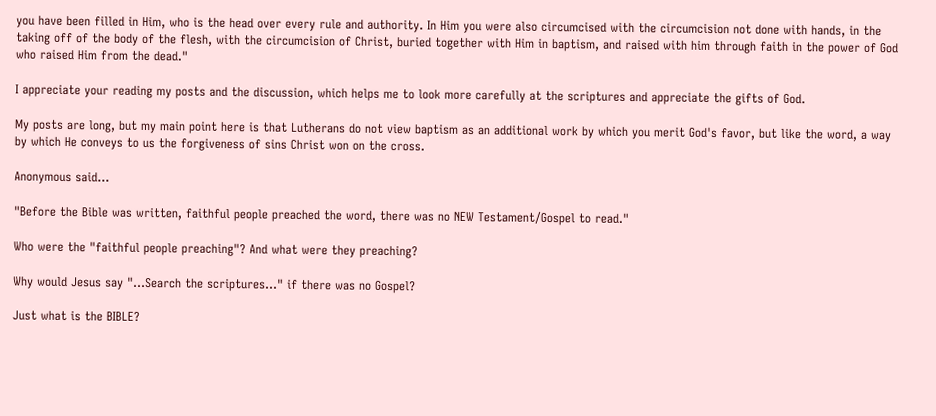you have been filled in Him, who is the head over every rule and authority. In Him you were also circumcised with the circumcision not done with hands, in the taking off of the body of the flesh, with the circumcision of Christ, buried together with Him in baptism, and raised with him through faith in the power of God who raised Him from the dead."

I appreciate your reading my posts and the discussion, which helps me to look more carefully at the scriptures and appreciate the gifts of God.

My posts are long, but my main point here is that Lutherans do not view baptism as an additional work by which you merit God's favor, but like the word, a way by which He conveys to us the forgiveness of sins Christ won on the cross.

Anonymous said...

"Before the Bible was written, faithful people preached the word, there was no NEW Testament/Gospel to read."

Who were the "faithful people preaching"? And what were they preaching?

Why would Jesus say "...Search the scriptures..." if there was no Gospel?

Just what is the BIBLE?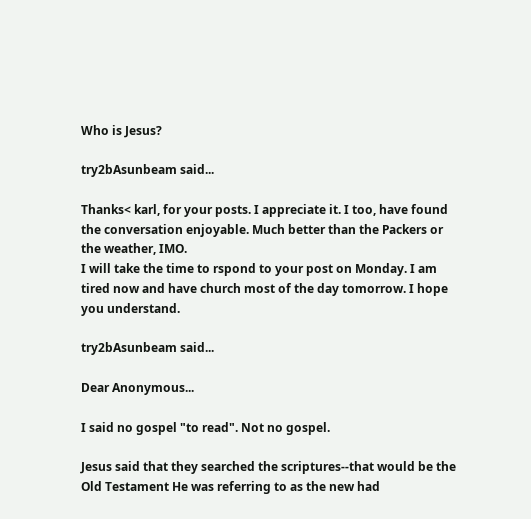Who is Jesus?

try2bAsunbeam said...

Thanks< karl, for your posts. I appreciate it. I too, have found the conversation enjoyable. Much better than the Packers or the weather, IMO.
I will take the time to rspond to your post on Monday. I am tired now and have church most of the day tomorrow. I hope you understand.

try2bAsunbeam said...

Dear Anonymous...

I said no gospel "to read". Not no gospel.

Jesus said that they searched the scriptures--that would be the Old Testament He was referring to as the new had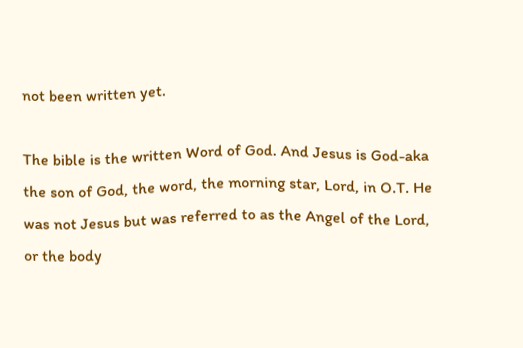not been written yet.

The bible is the written Word of God. And Jesus is God-aka the son of God, the word, the morning star, Lord, in O.T. He was not Jesus but was referred to as the Angel of the Lord, or the body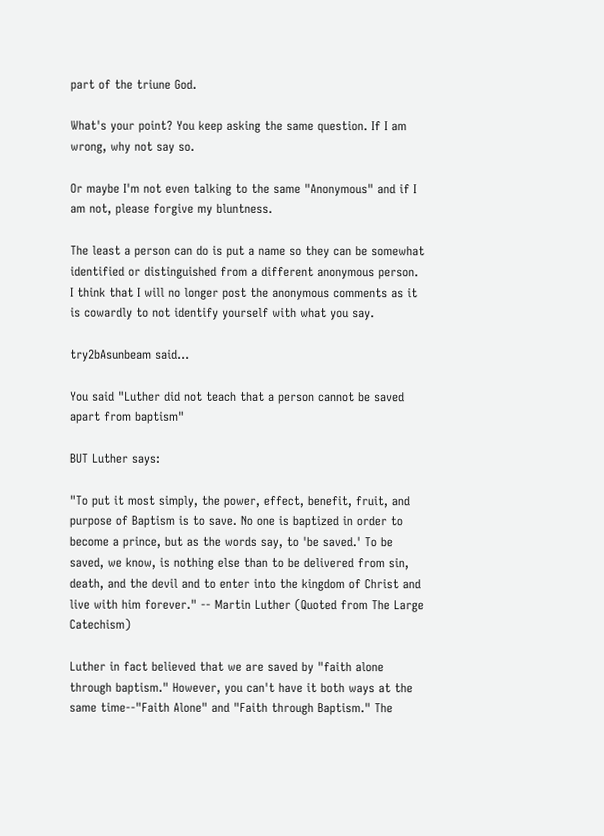part of the triune God.

What's your point? You keep asking the same question. If I am wrong, why not say so.

Or maybe I'm not even talking to the same "Anonymous" and if I am not, please forgive my bluntness.

The least a person can do is put a name so they can be somewhat identified or distinguished from a different anonymous person. I think that I will no longer post the anonymous comments as it is cowardly to not identify yourself with what you say.

try2bAsunbeam said...

You said "Luther did not teach that a person cannot be saved apart from baptism"

BUT Luther says:

"To put it most simply, the power, effect, benefit, fruit, and purpose of Baptism is to save. No one is baptized in order to become a prince, but as the words say, to 'be saved.' To be saved, we know, is nothing else than to be delivered from sin, death, and the devil and to enter into the kingdom of Christ and live with him forever." -- Martin Luther (Quoted from The Large Catechism)

Luther in fact believed that we are saved by "faith alone through baptism." However, you can't have it both ways at the same time--"Faith Alone" and "Faith through Baptism." The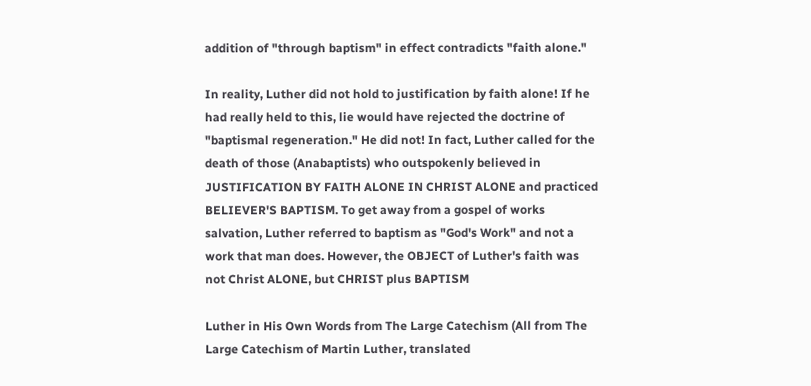addition of "through baptism" in effect contradicts "faith alone."

In reality, Luther did not hold to justification by faith alone! If he had really held to this, lie would have rejected the doctrine of "baptismal regeneration." He did not! In fact, Luther called for the death of those (Anabaptists) who outspokenly believed in JUSTIFICATION BY FAITH ALONE IN CHRIST ALONE and practiced BELIEVER'S BAPTISM. To get away from a gospel of works salvation, Luther referred to baptism as "God's Work" and not a work that man does. However, the OBJECT of Luther's faith was not Christ ALONE, but CHRIST plus BAPTISM

Luther in His Own Words from The Large Catechism (All from The Large Catechism of Martin Luther, translated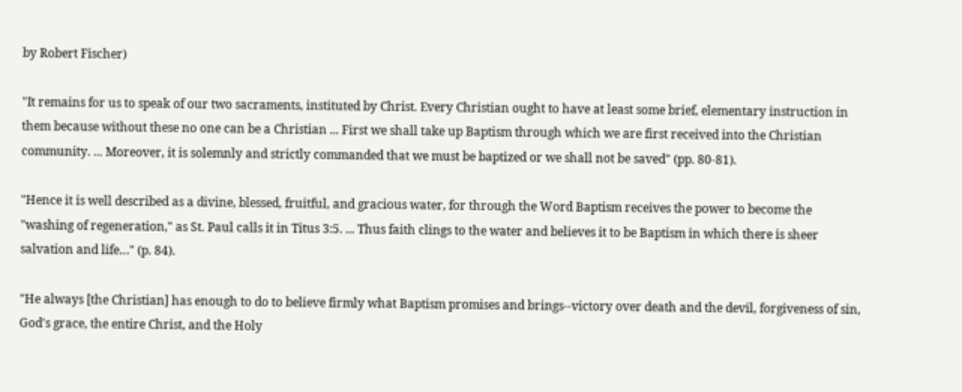by Robert Fischer)

"It remains for us to speak of our two sacraments, instituted by Christ. Every Christian ought to have at least some brief, elementary instruction in them because without these no one can be a Christian ... First we shall take up Baptism through which we are first received into the Christian community. ... Moreover, it is solemnly and strictly commanded that we must be baptized or we shall not be saved" (pp. 80-81).

"Hence it is well described as a divine, blessed, fruitful, and gracious water, for through the Word Baptism receives the power to become the "washing of regeneration," as St. Paul calls it in Titus 3:5. ... Thus faith clings to the water and believes it to be Baptism in which there is sheer salvation and life…" (p. 84).

"He always [the Christian] has enough to do to believe firmly what Baptism promises and brings--victory over death and the devil, forgiveness of sin, God's grace, the entire Christ, and the Holy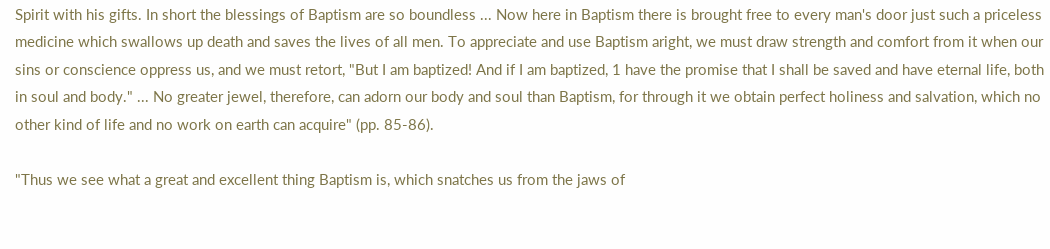Spirit with his gifts. In short the blessings of Baptism are so boundless ... Now here in Baptism there is brought free to every man's door just such a priceless medicine which swallows up death and saves the lives of all men. To appreciate and use Baptism aright, we must draw strength and comfort from it when our sins or conscience oppress us, and we must retort, "But I am baptized! And if I am baptized, 1 have the promise that I shall be saved and have eternal life, both in soul and body." ... No greater jewel, therefore, can adorn our body and soul than Baptism, for through it we obtain perfect holiness and salvation, which no other kind of life and no work on earth can acquire" (pp. 85-86).

"Thus we see what a great and excellent thing Baptism is, which snatches us from the jaws of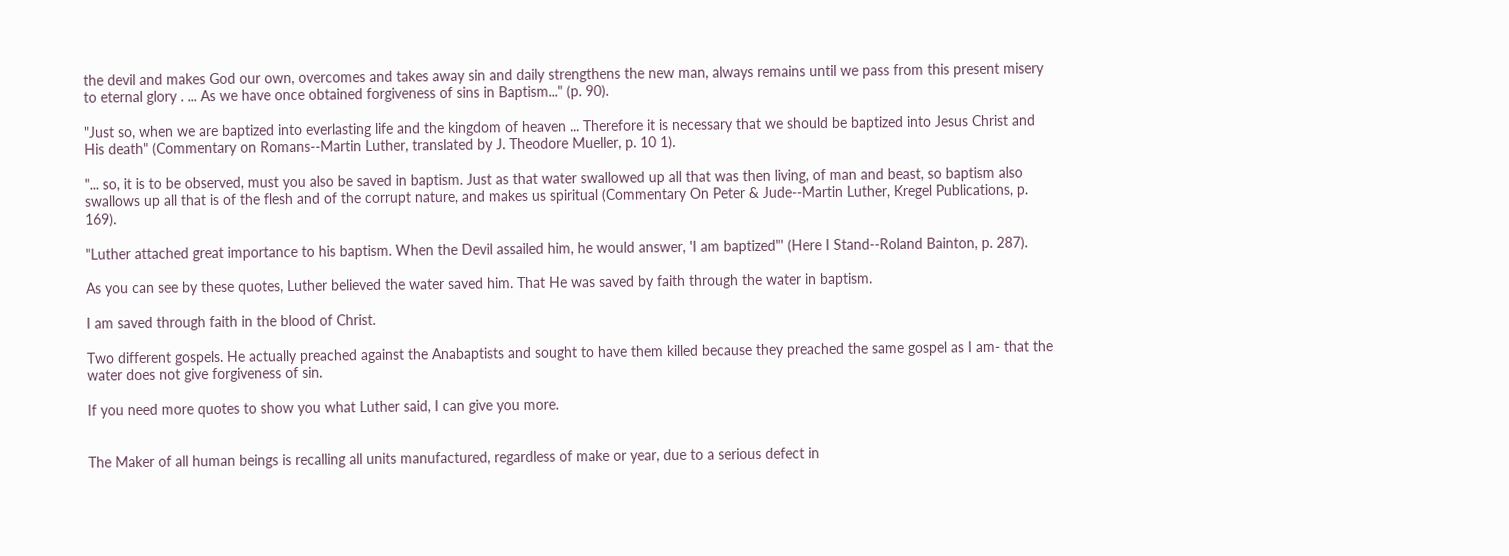the devil and makes God our own, overcomes and takes away sin and daily strengthens the new man, always remains until we pass from this present misery to eternal glory . ... As we have once obtained forgiveness of sins in Baptism..." (p. 90).

"Just so, when we are baptized into everlasting life and the kingdom of heaven ... Therefore it is necessary that we should be baptized into Jesus Christ and His death" (Commentary on Romans--Martin Luther, translated by J. Theodore Mueller, p. 10 1).

"... so, it is to be observed, must you also be saved in baptism. Just as that water swallowed up all that was then living, of man and beast, so baptism also swallows up all that is of the flesh and of the corrupt nature, and makes us spiritual (Commentary On Peter & Jude--Martin Luther, Kregel Publications, p. 169).

"Luther attached great importance to his baptism. When the Devil assailed him, he would answer, 'I am baptized"' (Here I Stand--Roland Bainton, p. 287).

As you can see by these quotes, Luther believed the water saved him. That He was saved by faith through the water in baptism.

I am saved through faith in the blood of Christ.

Two different gospels. He actually preached against the Anabaptists and sought to have them killed because they preached the same gospel as I am- that the water does not give forgiveness of sin.

If you need more quotes to show you what Luther said, I can give you more.


The Maker of all human beings is recalling all units manufactured, regardless of make or year, due to a serious defect in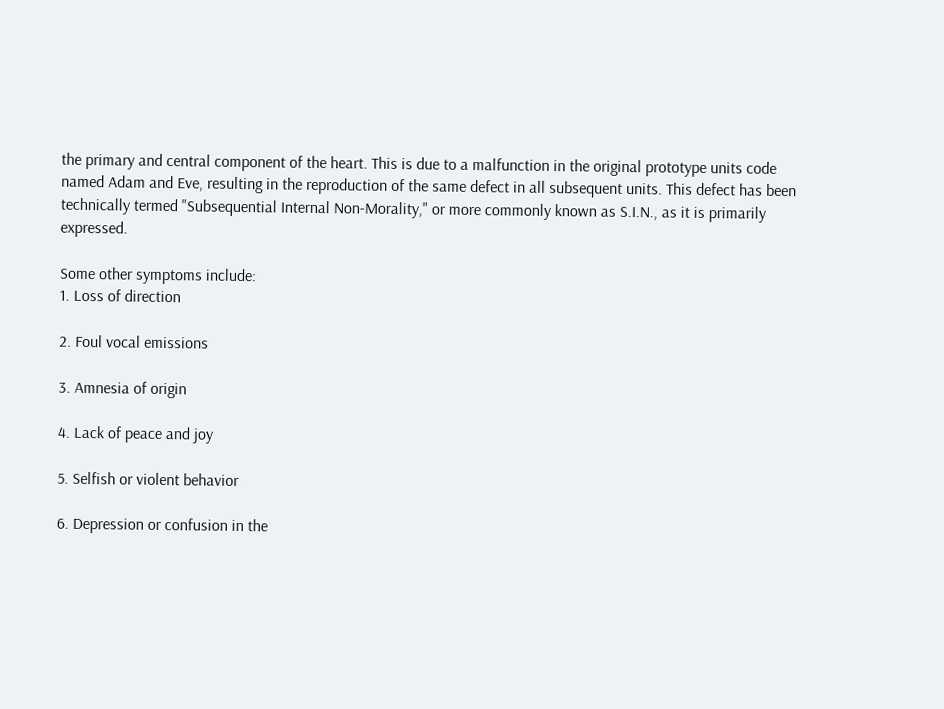the primary and central component of the heart. This is due to a malfunction in the original prototype units code named Adam and Eve, resulting in the reproduction of the same defect in all subsequent units. This defect has been technically termed "Subsequential Internal Non-Morality," or more commonly known as S.I.N., as it is primarily expressed.

Some other symptoms include:
1. Loss of direction

2. Foul vocal emissions

3. Amnesia of origin

4. Lack of peace and joy

5. Selfish or violent behavior

6. Depression or confusion in the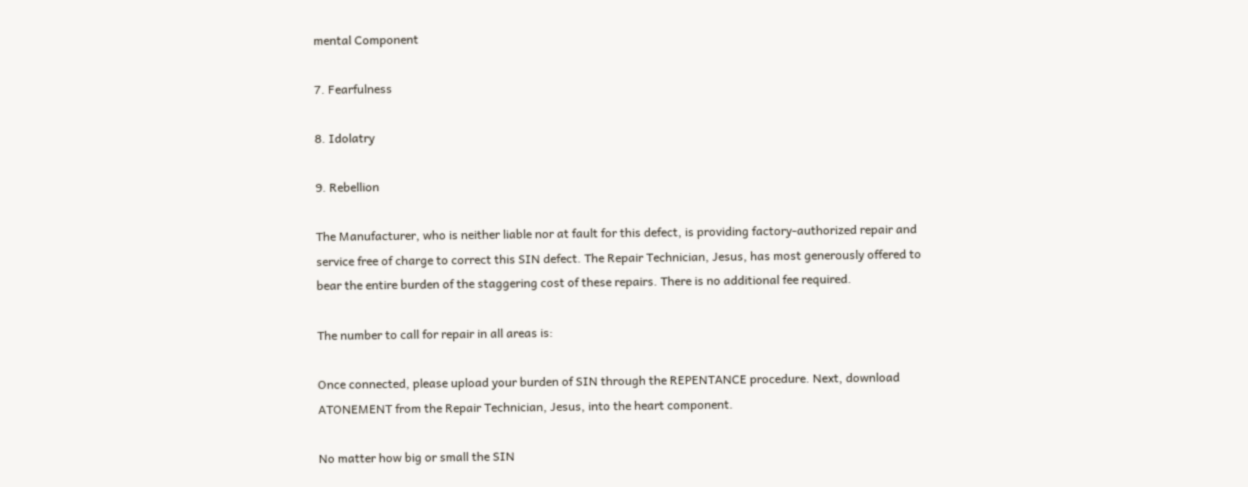mental Component

7. Fearfulness

8. Idolatry

9. Rebellion

The Manufacturer, who is neither liable nor at fault for this defect, is providing factory-authorized repair and service free of charge to correct this SIN defect. The Repair Technician, Jesus, has most generously offered to bear the entire burden of the staggering cost of these repairs. There is no additional fee required.

The number to call for repair in all areas is:

Once connected, please upload your burden of SIN through the REPENTANCE procedure. Next, download ATONEMENT from the Repair Technician, Jesus, into the heart component.

No matter how big or small the SIN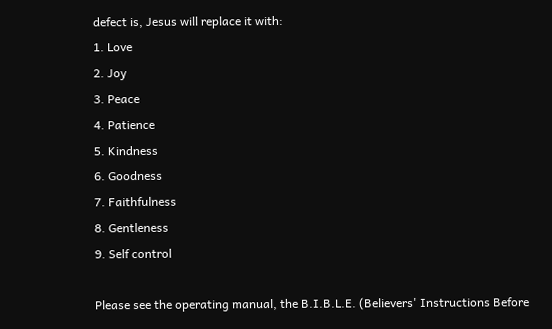defect is, Jesus will replace it with:
1. Love
2. Joy
3. Peace
4. Patience
5. Kindness
6. Goodness
7. Faithfulness
8. Gentleness
9. Self control

Please see the operating manual, the B.I.B.L.E. (Believers' Instructions Before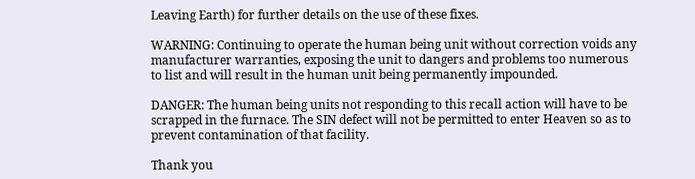Leaving Earth) for further details on the use of these fixes.

WARNING: Continuing to operate the human being unit without correction voids any manufacturer warranties, exposing the unit to dangers and problems too numerous to list and will result in the human unit being permanently impounded.

DANGER: The human being units not responding to this recall action will have to be scrapped in the furnace. The SIN defect will not be permitted to enter Heaven so as to prevent contamination of that facility.

Thank you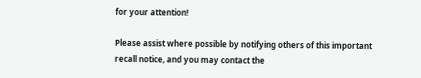for your attention!

Please assist where possible by notifying others of this important recall notice, and you may contact the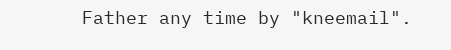Father any time by "kneemail".